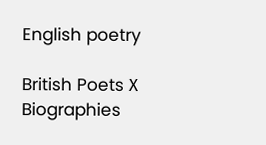English poetry

British Poets Х Biographies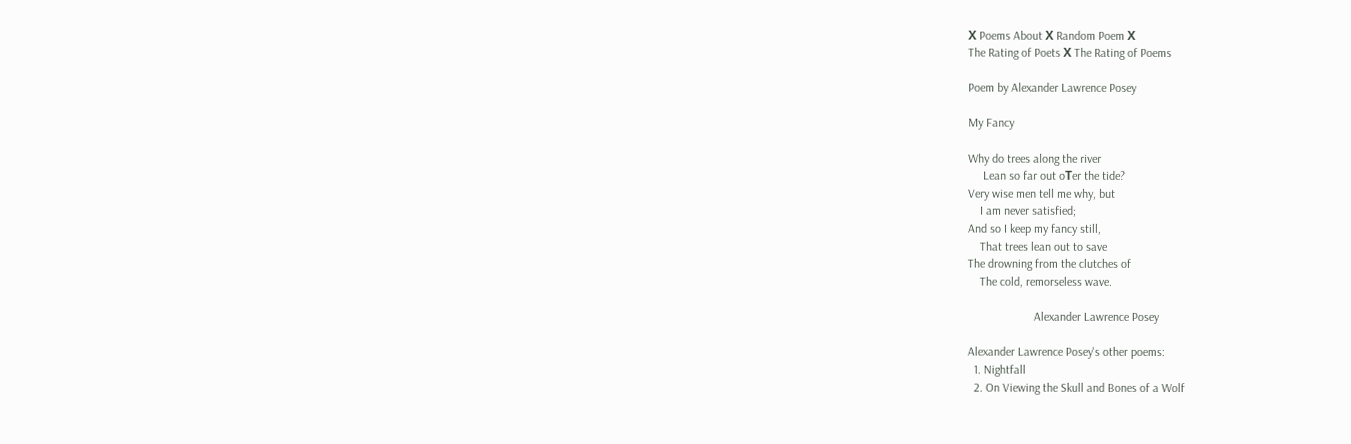Х Poems About Х Random Poem Х
The Rating of Poets Х The Rating of Poems

Poem by Alexander Lawrence Posey

My Fancy

Why do trees along the river
     Lean so far out oТer the tide?
Very wise men tell me why, but
    I am never satisfied;
And so I keep my fancy still,
    That trees lean out to save
The drowning from the clutches of
    The cold, remorseless wave.

                      Alexander Lawrence Posey

Alexander Lawrence Posey's other poems:
  1. Nightfall
  2. On Viewing the Skull and Bones of a Wolf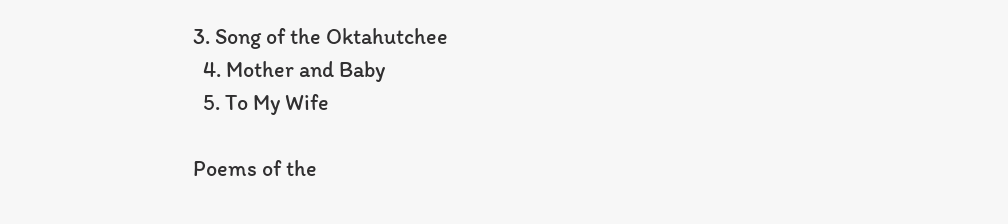3. Song of the Oktahutchee
  4. Mother and Baby
  5. To My Wife

Poems of the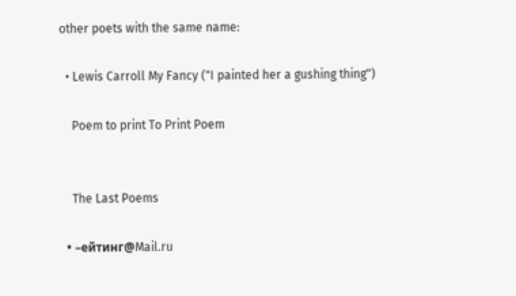other poets with the same name:

  • Lewis Carroll My Fancy ("I painted her a gushing thing")

    Poem to print To Print Poem


    The Last Poems

  • –ейтинг@Mail.ru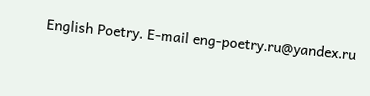English Poetry. E-mail eng-poetry.ru@yandex.ru